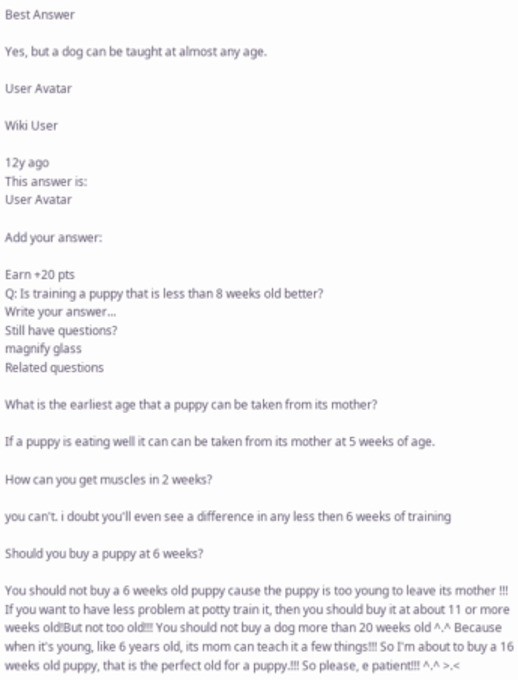Best Answer

Yes, but a dog can be taught at almost any age.

User Avatar

Wiki User

12y ago
This answer is:
User Avatar

Add your answer:

Earn +20 pts
Q: Is training a puppy that is less than 8 weeks old better?
Write your answer...
Still have questions?
magnify glass
Related questions

What is the earliest age that a puppy can be taken from its mother?

If a puppy is eating well it can can be taken from its mother at 5 weeks of age.

How can you get muscles in 2 weeks?

you can't. i doubt you'll even see a difference in any less then 6 weeks of training

Should you buy a puppy at 6 weeks?

You should not buy a 6 weeks old puppy cause the puppy is too young to leave its mother !!! If you want to have less problem at potty train it, then you should buy it at about 11 or more weeks old!But not too old!!! You should not buy a dog more than 20 weeks old ^.^ Because when it's young, like 6 years old, its mom can teach it a few things!!! So I'm about to buy a 16 weeks old puppy, that is the perfect old for a puppy.!!! So please, e patient!!! ^.^ >.<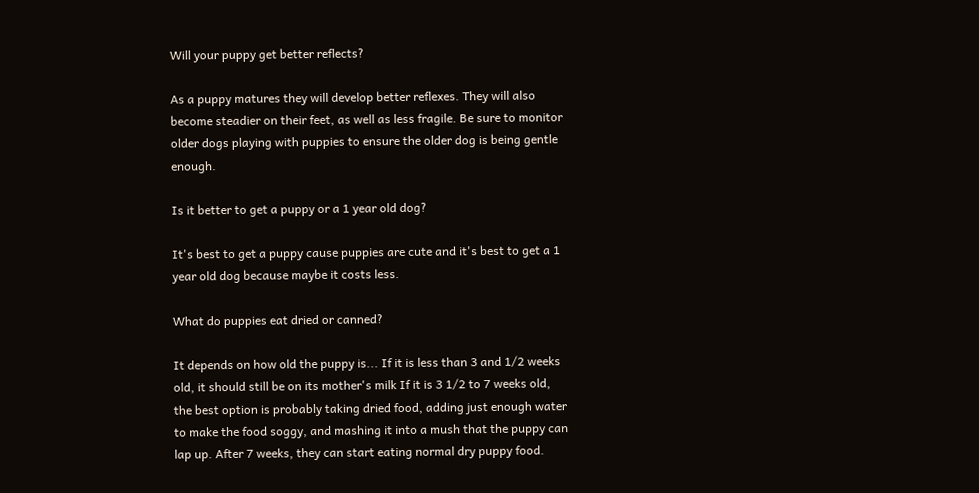Will your puppy get better reflects?

As a puppy matures they will develop better reflexes. They will also become steadier on their feet, as well as less fragile. Be sure to monitor older dogs playing with puppies to ensure the older dog is being gentle enough.

Is it better to get a puppy or a 1 year old dog?

It's best to get a puppy cause puppies are cute and it's best to get a 1 year old dog because maybe it costs less.

What do puppies eat dried or canned?

It depends on how old the puppy is... If it is less than 3 and 1/2 weeks old, it should still be on its mother's milk If it is 3 1/2 to 7 weeks old, the best option is probably taking dried food, adding just enough water to make the food soggy, and mashing it into a mush that the puppy can lap up. After 7 weeks, they can start eating normal dry puppy food.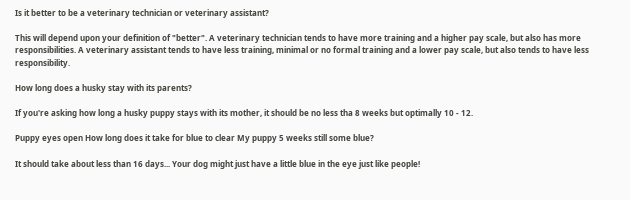Is it better to be a veterinary technician or veterinary assistant?

This will depend upon your definition of "better". A veterinary technician tends to have more training and a higher pay scale, but also has more responsibilities. A veterinary assistant tends to have less training, minimal or no formal training and a lower pay scale, but also tends to have less responsibility.

How long does a husky stay with its parents?

If you're asking how long a husky puppy stays with its mother, it should be no less tha 8 weeks but optimally 10 - 12.

Puppy eyes open How long does it take for blue to clear My puppy 5 weeks still some blue?

It should take about less than 16 days... Your dog might just have a little blue in the eye just like people!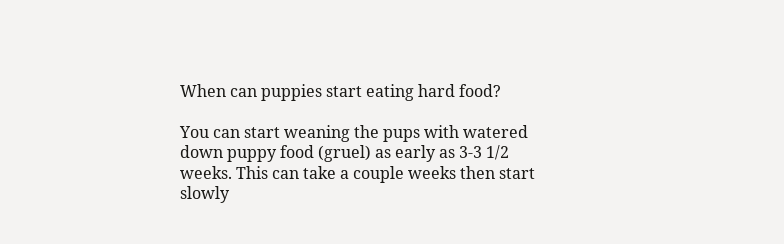When can puppies start eating hard food?

You can start weaning the pups with watered down puppy food (gruel) as early as 3-3 1/2 weeks. This can take a couple weeks then start slowly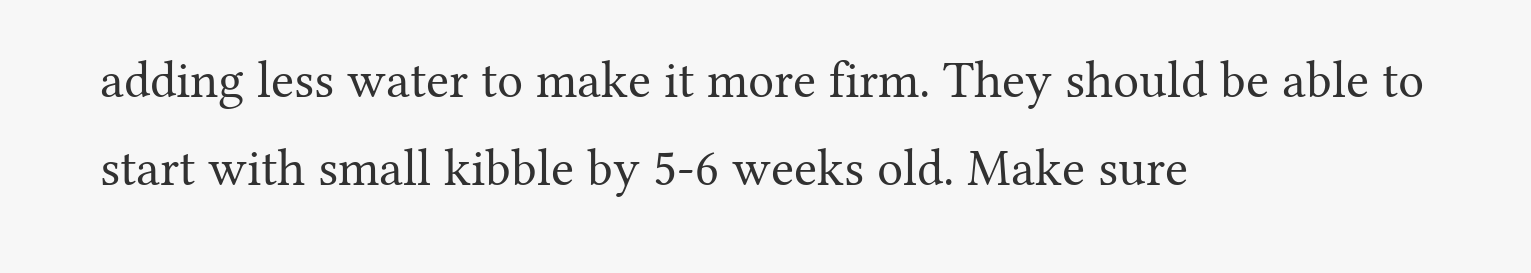adding less water to make it more firm. They should be able to start with small kibble by 5-6 weeks old. Make sure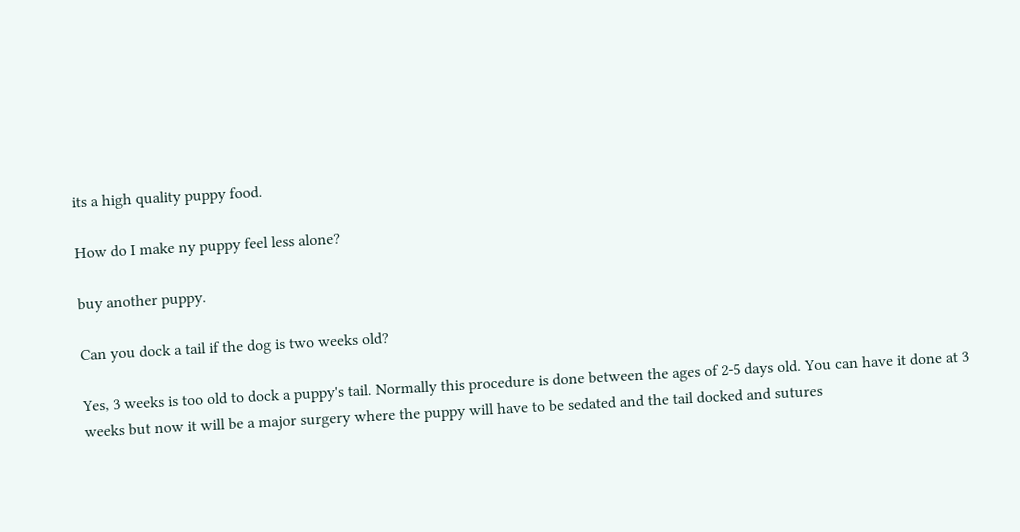its a high quality puppy food.

How do I make ny puppy feel less alone?

buy another puppy.

Can you dock a tail if the dog is two weeks old?

Yes, 3 weeks is too old to dock a puppy's tail. Normally this procedure is done between the ages of 2-5 days old. You can have it done at 3 weeks but now it will be a major surgery where the puppy will have to be sedated and the tail docked and sutures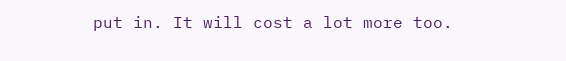put in. It will cost a lot more too.